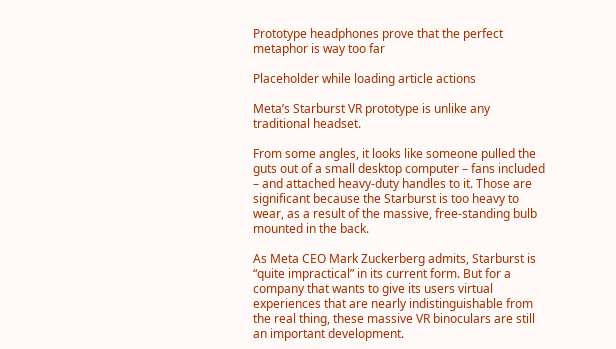Prototype headphones prove that the perfect metaphor is way too far

Placeholder while loading article actions

Meta’s Starburst VR prototype is unlike any traditional headset.

From some angles, it looks like someone pulled the guts out of a small desktop computer – fans included – and attached heavy-duty handles to it. Those are significant because the Starburst is too heavy to wear, as a result of the massive, free-standing bulb mounted in the back.

As Meta CEO Mark Zuckerberg admits, Starburst is “quite impractical” in its current form. But for a company that wants to give its users virtual experiences that are nearly indistinguishable from the real thing, these massive VR binoculars are still an important development.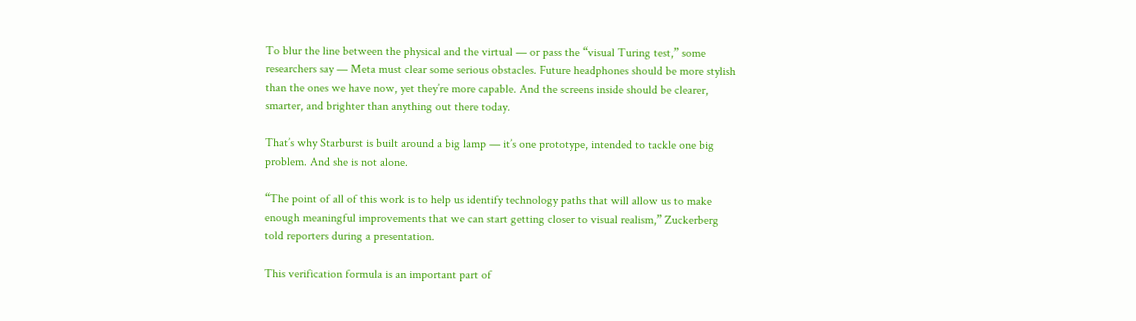To blur the line between the physical and the virtual — or pass the “visual Turing test,” some researchers say — Meta must clear some serious obstacles. Future headphones should be more stylish than the ones we have now, yet they’re more capable. And the screens inside should be clearer, smarter, and brighter than anything out there today.

That’s why Starburst is built around a big lamp — it’s one prototype, intended to tackle one big problem. And she is not alone.

“The point of all of this work is to help us identify technology paths that will allow us to make enough meaningful improvements that we can start getting closer to visual realism,” Zuckerberg told reporters during a presentation.

This verification formula is an important part of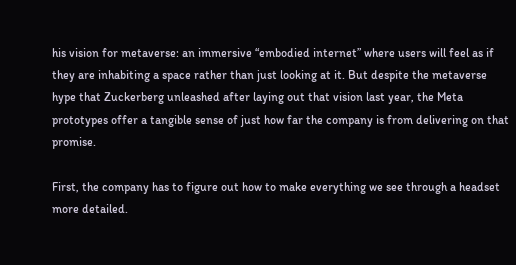his vision for metaverse: an immersive “embodied internet” where users will feel as if they are inhabiting a space rather than just looking at it. But despite the metaverse hype that Zuckerberg unleashed after laying out that vision last year, the Meta prototypes offer a tangible sense of just how far the company is from delivering on that promise.

First, the company has to figure out how to make everything we see through a headset more detailed.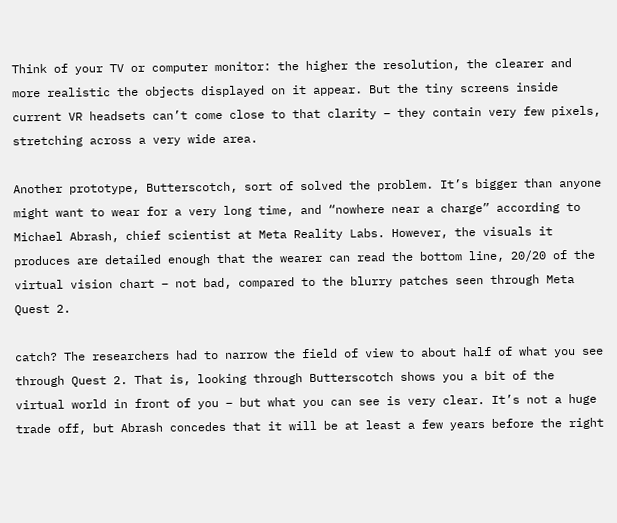Think of your TV or computer monitor: the higher the resolution, the clearer and more realistic the objects displayed on it appear. But the tiny screens inside current VR headsets can’t come close to that clarity – they contain very few pixels, stretching across a very wide area.

Another prototype, Butterscotch, sort of solved the problem. It’s bigger than anyone might want to wear for a very long time, and “nowhere near a charge” according to Michael Abrash, chief scientist at Meta Reality Labs. However, the visuals it produces are detailed enough that the wearer can read the bottom line, 20/20 of the virtual vision chart – not bad, compared to the blurry patches seen through Meta Quest 2.

catch? The researchers had to narrow the field of view to about half of what you see through Quest 2. That is, looking through Butterscotch shows you a bit of the virtual world in front of you – but what you can see is very clear. It’s not a huge trade off, but Abrash concedes that it will be at least a few years before the right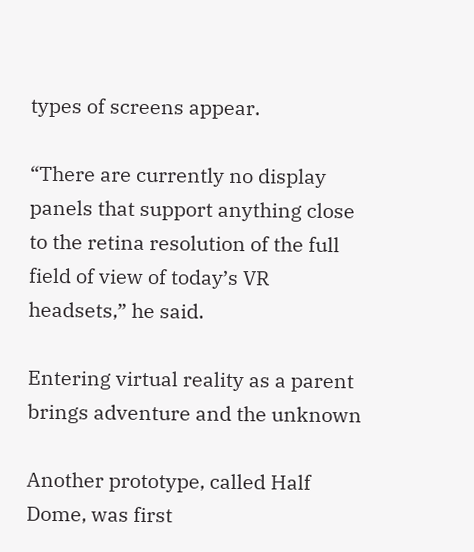types of screens appear.

“There are currently no display panels that support anything close to the retina resolution of the full field of view of today’s VR headsets,” he said.

Entering virtual reality as a parent brings adventure and the unknown

Another prototype, called Half Dome, was first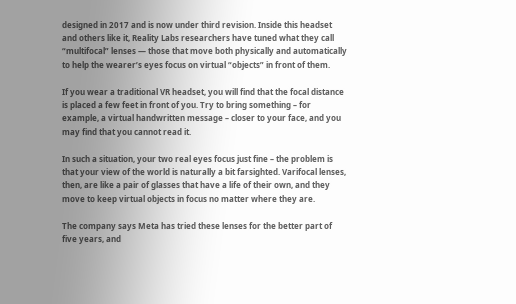designed in 2017 and is now under third revision. Inside this headset and others like it, Reality Labs researchers have tuned what they call “multifocal” lenses — those that move both physically and automatically to help the wearer’s eyes focus on virtual “objects” in front of them.

If you wear a traditional VR headset, you will find that the focal distance is placed a few feet in front of you. Try to bring something – for example, a virtual handwritten message – closer to your face, and you may find that you cannot read it.

In such a situation, your two real eyes focus just fine – the problem is that your view of the world is naturally a bit farsighted. Varifocal lenses, then, are like a pair of glasses that have a life of their own, and they move to keep virtual objects in focus no matter where they are.

The company says Meta has tried these lenses for the better part of five years, and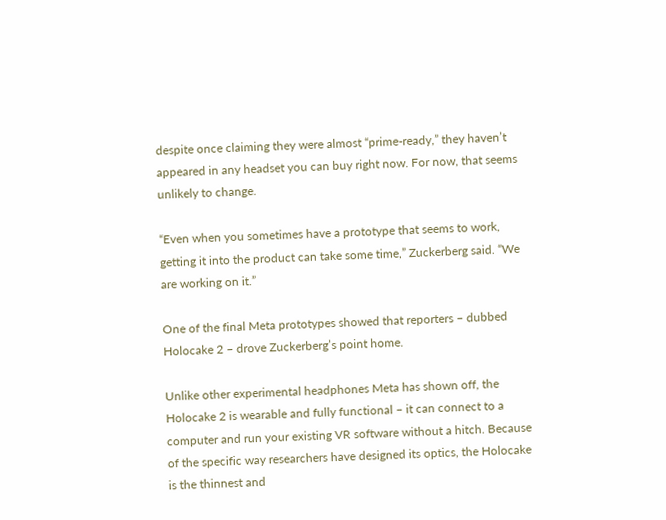despite once claiming they were almost “prime-ready,” they haven’t appeared in any headset you can buy right now. For now, that seems unlikely to change.

“Even when you sometimes have a prototype that seems to work, getting it into the product can take some time,” Zuckerberg said. “We are working on it.”

One of the final Meta prototypes showed that reporters – dubbed Holocake 2 – drove Zuckerberg’s point home.

Unlike other experimental headphones Meta has shown off, the Holocake 2 is wearable and fully functional – it can connect to a computer and run your existing VR software without a hitch. Because of the specific way researchers have designed its optics, the Holocake is the thinnest and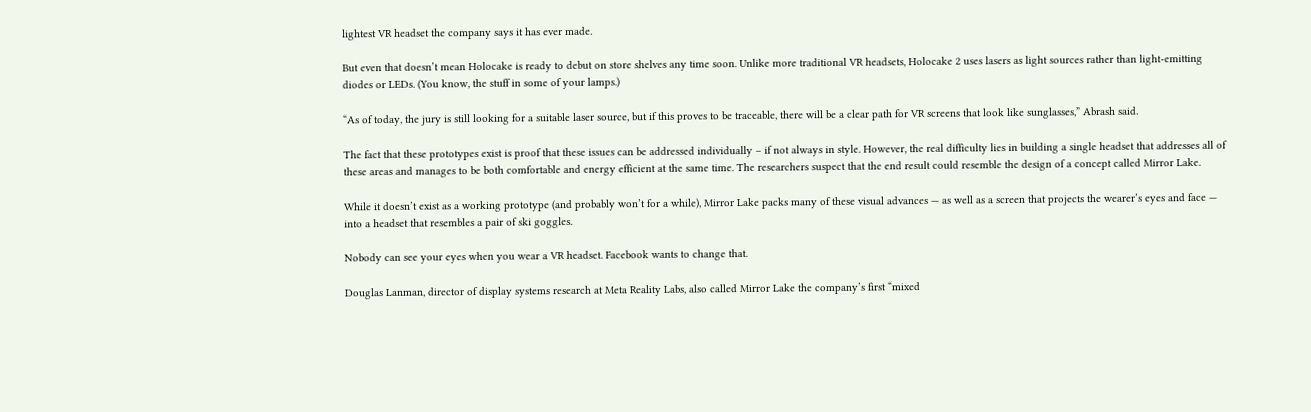lightest VR headset the company says it has ever made.

But even that doesn’t mean Holocake is ready to debut on store shelves any time soon. Unlike more traditional VR headsets, Holocake 2 uses lasers as light sources rather than light-emitting diodes or LEDs. (You know, the stuff in some of your lamps.)

“As of today, the jury is still looking for a suitable laser source, but if this proves to be traceable, there will be a clear path for VR screens that look like sunglasses,” Abrash said.

The fact that these prototypes exist is proof that these issues can be addressed individually – if not always in style. However, the real difficulty lies in building a single headset that addresses all of these areas and manages to be both comfortable and energy efficient at the same time. The researchers suspect that the end result could resemble the design of a concept called Mirror Lake.

While it doesn’t exist as a working prototype (and probably won’t for a while), Mirror Lake packs many of these visual advances — as well as a screen that projects the wearer’s eyes and face — into a headset that resembles a pair of ski goggles.

Nobody can see your eyes when you wear a VR headset. Facebook wants to change that.

Douglas Lanman, director of display systems research at Meta Reality Labs, also called Mirror Lake the company’s first “mixed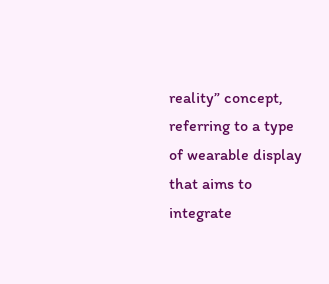reality” concept, referring to a type of wearable display that aims to integrate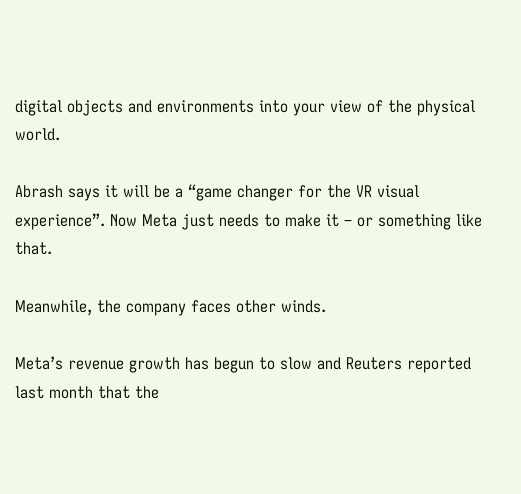digital objects and environments into your view of the physical world.

Abrash says it will be a “game changer for the VR visual experience”. Now Meta just needs to make it – or something like that.

Meanwhile, the company faces other winds.

Meta’s revenue growth has begun to slow and Reuters reported last month that the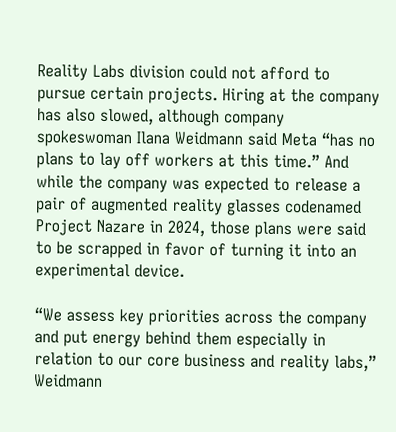Reality Labs division could not afford to pursue certain projects. Hiring at the company has also slowed, although company spokeswoman Ilana Weidmann said Meta “has no plans to lay off workers at this time.” And while the company was expected to release a pair of augmented reality glasses codenamed Project Nazare in 2024, those plans were said to be scrapped in favor of turning it into an experimental device.

“We assess key priorities across the company and put energy behind them especially in relation to our core business and reality labs,” Weidmann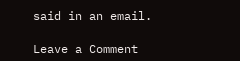said in an email.

Leave a Comment